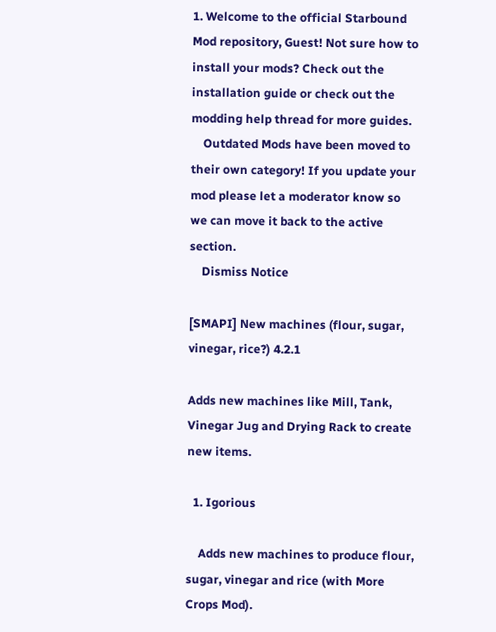1. Welcome to the official Starbound Mod repository, Guest! Not sure how to install your mods? Check out the installation guide or check out the modding help thread for more guides.
    Outdated Mods have been moved to their own category! If you update your mod please let a moderator know so we can move it back to the active section.
    Dismiss Notice

[SMAPI] New machines (flour, sugar, vinegar, rice?) 4.2.1

Adds new machines like Mill, Tank, Vinegar Jug and Drying Rack to create new items.

  1. Igorious

    Adds new machines to produce flour, sugar, vinegar and rice (with More Crops Mod).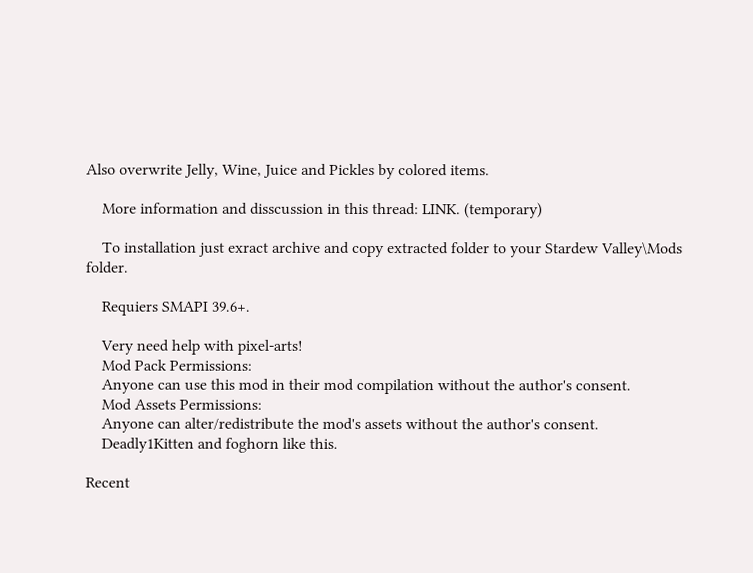Also overwrite Jelly, Wine, Juice and Pickles by colored items.

    More information and disscussion in this thread: LINK. (temporary)

    To installation just exract archive and copy extracted folder to your Stardew Valley\Mods folder.

    Requiers SMAPI 39.6+.

    Very need help with pixel-arts!
    Mod Pack Permissions:
    Anyone can use this mod in their mod compilation without the author's consent.
    Mod Assets Permissions:
    Anyone can alter/redistribute the mod's assets without the author's consent.
    Deadly1Kitten and foghorn like this.

Recent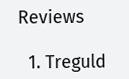Reviews

  1. Treguld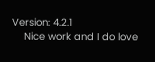Version: 4.2.1
    Nice work and I do love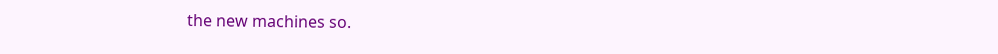the new machines so.